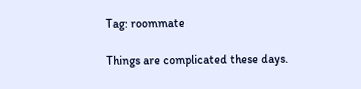Tag: roommate

Things are complicated these days.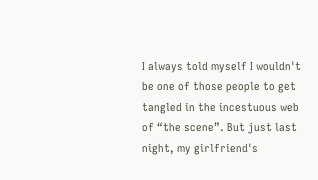I always told myself I wouldn't be one of those people to get tangled in the incestuous web of “the scene”. But just last night, my girlfriend's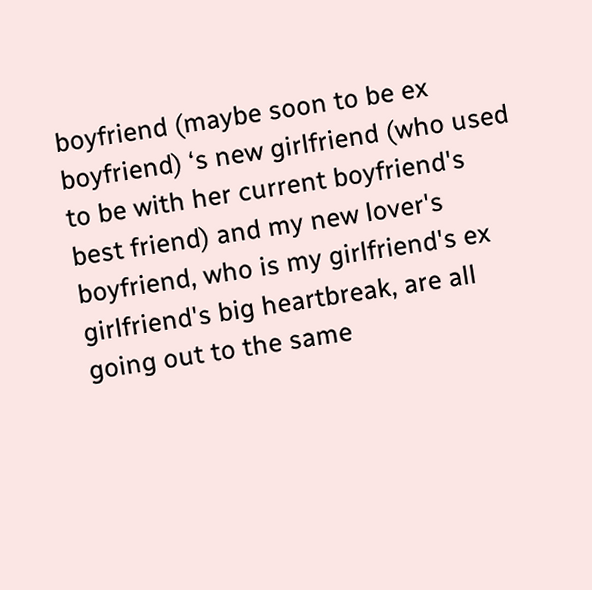boyfriend (maybe soon to be ex boyfriend) ‘s new girlfriend (who used to be with her current boyfriend's best friend) and my new lover's boyfriend, who is my girlfriend's ex girlfriend's big heartbreak, are all going out to the same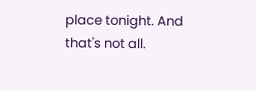place tonight. And that's not all.